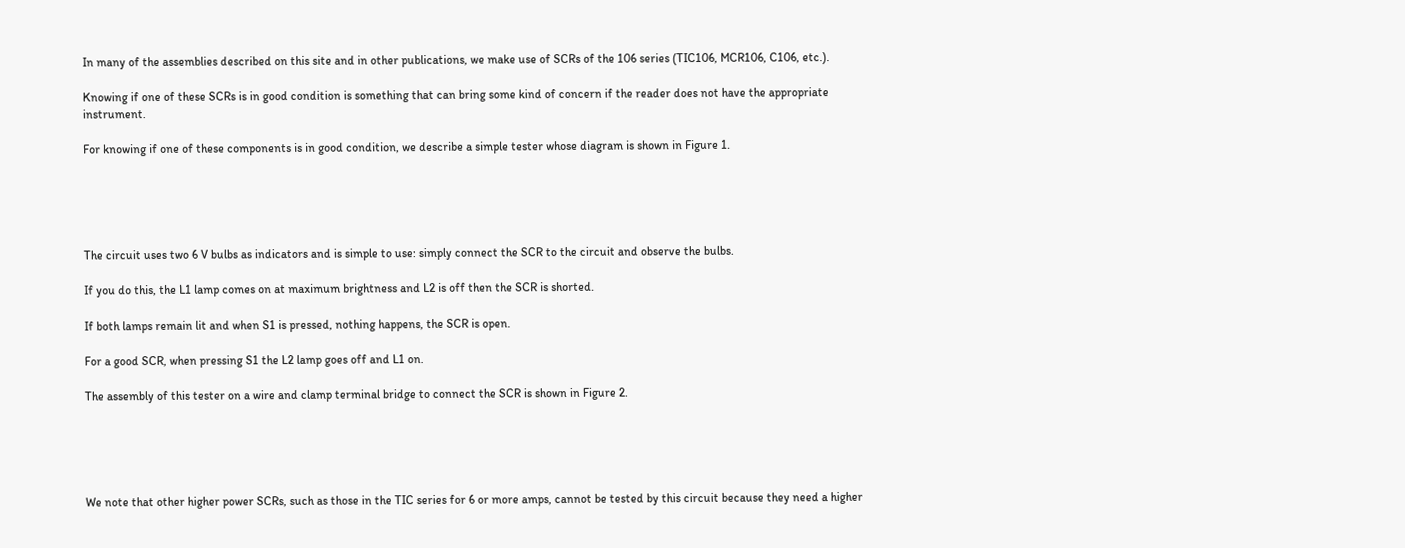In many of the assemblies described on this site and in other publications, we make use of SCRs of the 106 series (TIC106, MCR106, C106, etc.).

Knowing if one of these SCRs is in good condition is something that can bring some kind of concern if the reader does not have the appropriate instrument.

For knowing if one of these components is in good condition, we describe a simple tester whose diagram is shown in Figure 1.





The circuit uses two 6 V bulbs as indicators and is simple to use: simply connect the SCR to the circuit and observe the bulbs.

If you do this, the L1 lamp comes on at maximum brightness and L2 is off then the SCR is shorted.

If both lamps remain lit and when S1 is pressed, nothing happens, the SCR is open.

For a good SCR, when pressing S1 the L2 lamp goes off and L1 on.

The assembly of this tester on a wire and clamp terminal bridge to connect the SCR is shown in Figure 2.





We note that other higher power SCRs, such as those in the TIC series for 6 or more amps, cannot be tested by this circuit because they need a higher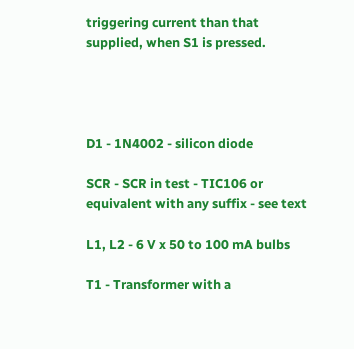triggering current than that supplied, when S1 is pressed.




D1 - 1N4002 - silicon diode

SCR - SCR in test - TIC106 or equivalent with any suffix - see text

L1, L2 - 6 V x 50 to 100 mA bulbs

T1 - Transformer with a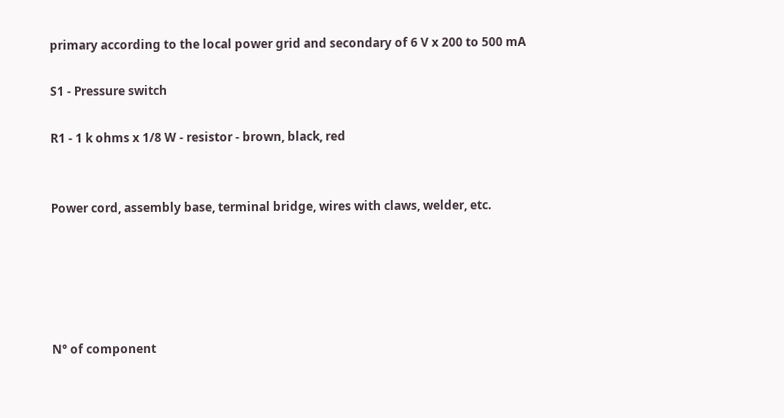primary according to the local power grid and secondary of 6 V x 200 to 500 mA

S1 - Pressure switch

R1 - 1 k ohms x 1/8 W - resistor - brown, black, red


Power cord, assembly base, terminal bridge, wires with claws, welder, etc.





N° of component